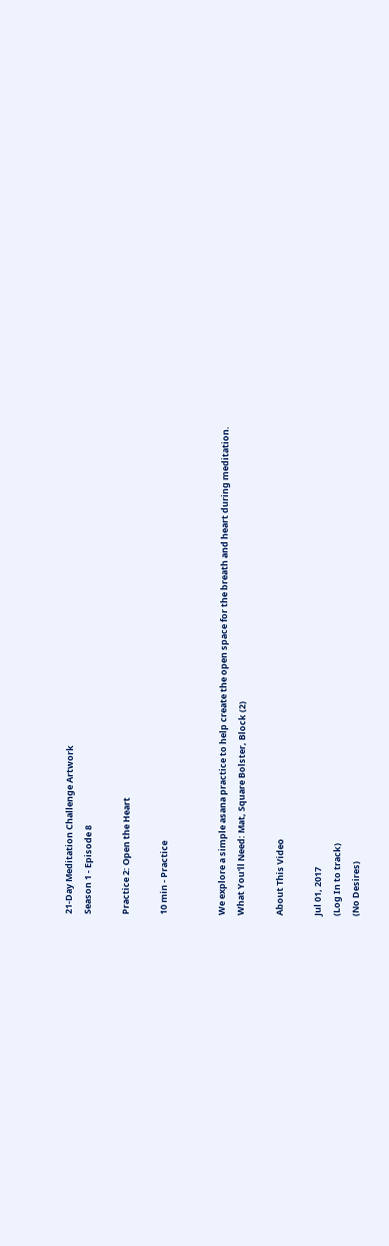21-Day Meditation Challenge Artwork
Season 1 - Episode 8

Practice 2: Open the Heart

10 min - Practice


We explore a simple asana practice to help create the open space for the breath and heart during meditation.
What You'll Need: Mat, Square Bolster, Block (2)

About This Video

Jul 01, 2017
(Log In to track)
(No Desires)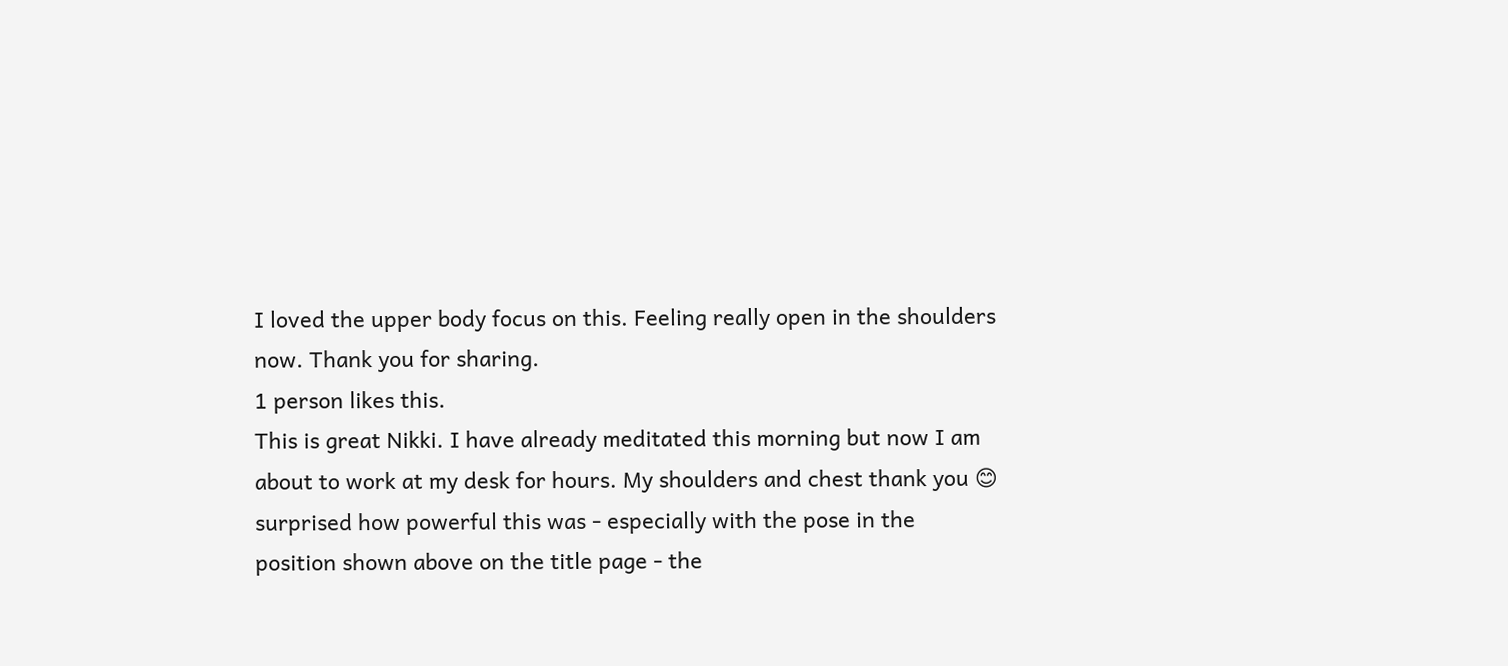I loved the upper body focus on this. Feeling really open in the shoulders now. Thank you for sharing.
1 person likes this.
This is great Nikki. I have already meditated this morning but now I am about to work at my desk for hours. My shoulders and chest thank you 😊
surprised how powerful this was - especially with the pose in the position shown above on the title page - the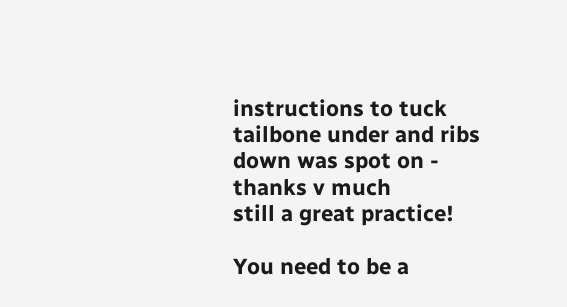instructions to tuck tailbone under and ribs down was spot on - thanks v much
still a great practice!

You need to be a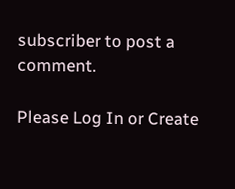subscriber to post a comment.

Please Log In or Create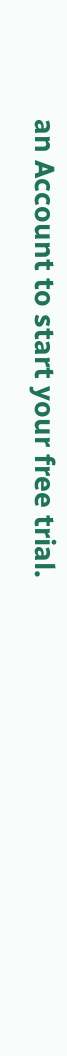an Account to start your free trial.